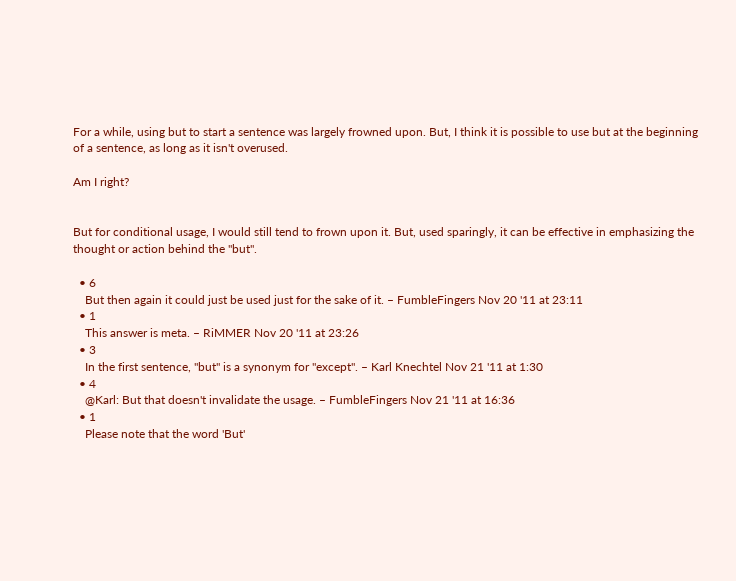For a while, using but to start a sentence was largely frowned upon. But, I think it is possible to use but at the beginning of a sentence, as long as it isn't overused.

Am I right?


But for conditional usage, I would still tend to frown upon it. But, used sparingly, it can be effective in emphasizing the thought or action behind the "but".

  • 6
    But then again it could just be used just for the sake of it. – FumbleFingers Nov 20 '11 at 23:11
  • 1
    This answer is meta. – RiMMER Nov 20 '11 at 23:26
  • 3
    In the first sentence, "but" is a synonym for "except". – Karl Knechtel Nov 21 '11 at 1:30
  • 4
    @Karl: But that doesn't invalidate the usage. – FumbleFingers Nov 21 '11 at 16:36
  • 1
    Please note that the word 'But'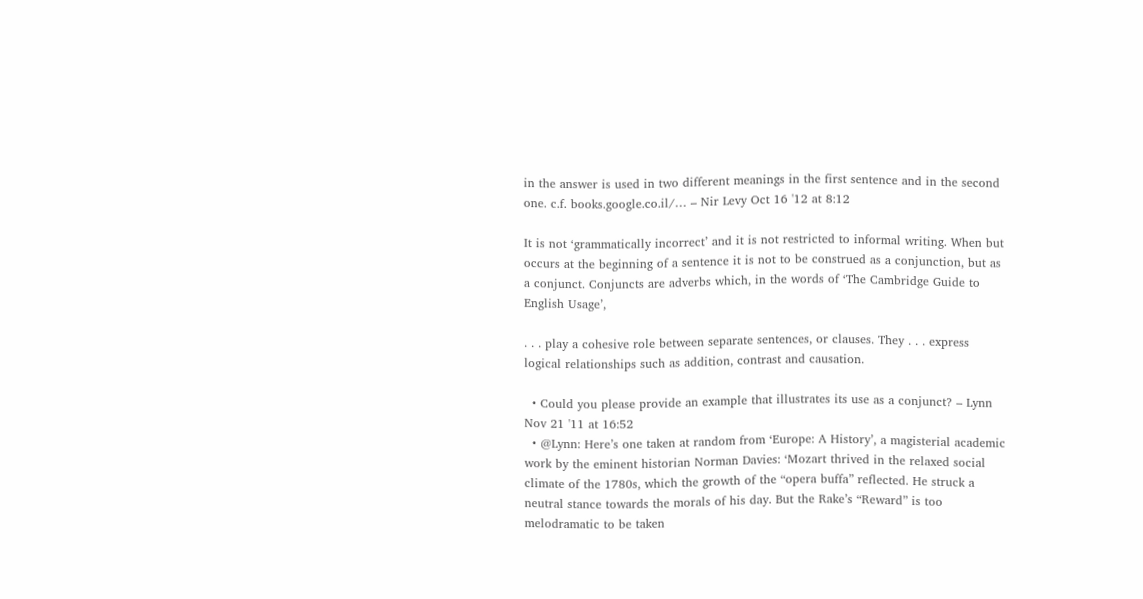in the answer is used in two different meanings in the first sentence and in the second one. c.f. books.google.co.il/… – Nir Levy Oct 16 '12 at 8:12

It is not ‘grammatically incorrect’ and it is not restricted to informal writing. When but occurs at the beginning of a sentence it is not to be construed as a conjunction, but as a conjunct. Conjuncts are adverbs which, in the words of ‘The Cambridge Guide to English Usage’,

. . . play a cohesive role between separate sentences, or clauses. They . . . express logical relationships such as addition, contrast and causation.

  • Could you please provide an example that illustrates its use as a conjunct? – Lynn Nov 21 '11 at 16:52
  • @Lynn: Here’s one taken at random from ‘Europe: A History’, a magisterial academic work by the eminent historian Norman Davies: ‘Mozart thrived in the relaxed social climate of the 1780s, which the growth of the “opera buffa” reflected. He struck a neutral stance towards the morals of his day. But the Rake’s “Reward” is too melodramatic to be taken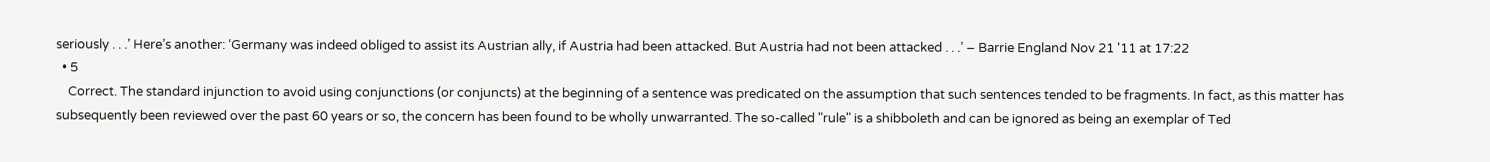seriously . . .’ Here’s another: ‘Germany was indeed obliged to assist its Austrian ally, if Austria had been attacked. But Austria had not been attacked . . .’ – Barrie England Nov 21 '11 at 17:22
  • 5
    Correct. The standard injunction to avoid using conjunctions (or conjuncts) at the beginning of a sentence was predicated on the assumption that such sentences tended to be fragments. In fact, as this matter has subsequently been reviewed over the past 60 years or so, the concern has been found to be wholly unwarranted. The so-called "rule" is a shibboleth and can be ignored as being an exemplar of Ted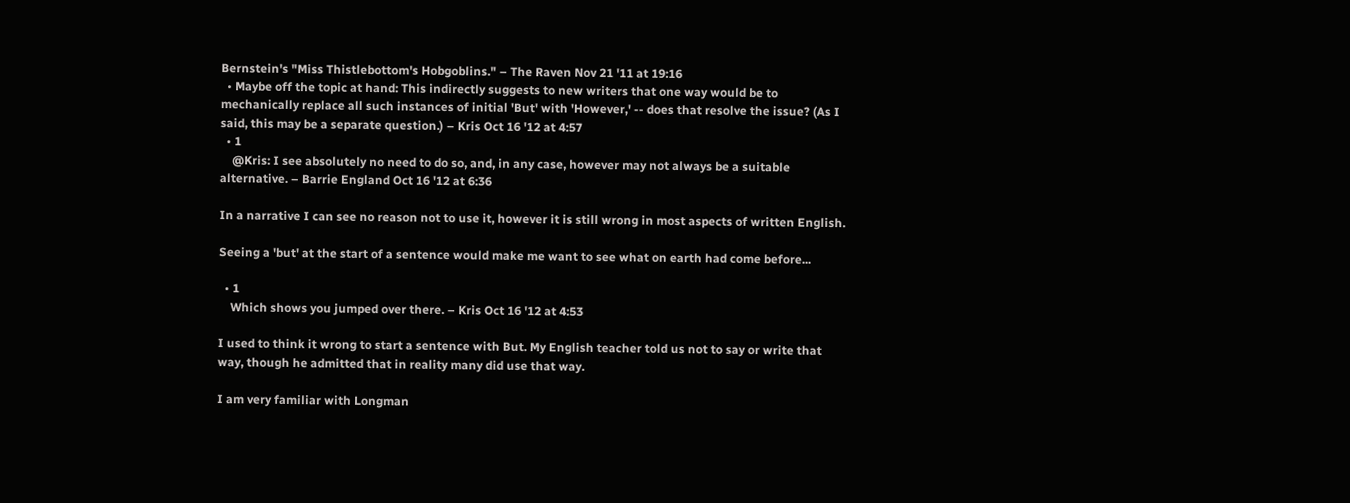Bernstein's "Miss Thistlebottom's Hobgoblins." – The Raven Nov 21 '11 at 19:16
  • Maybe off the topic at hand: This indirectly suggests to new writers that one way would be to mechanically replace all such instances of initial 'But' with 'However,' -- does that resolve the issue? (As I said, this may be a separate question.) – Kris Oct 16 '12 at 4:57
  • 1
    @Kris: I see absolutely no need to do so, and, in any case, however may not always be a suitable alternative. – Barrie England Oct 16 '12 at 6:36

In a narrative I can see no reason not to use it, however it is still wrong in most aspects of written English.

Seeing a 'but' at the start of a sentence would make me want to see what on earth had come before...

  • 1
    Which shows you jumped over there. – Kris Oct 16 '12 at 4:53

I used to think it wrong to start a sentence with But. My English teacher told us not to say or write that way, though he admitted that in reality many did use that way.

I am very familiar with Longman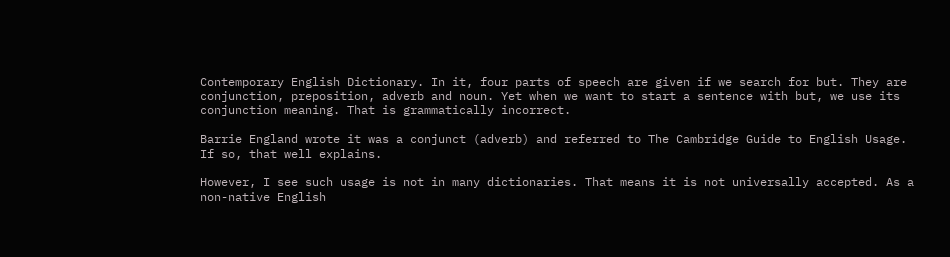Contemporary English Dictionary. In it, four parts of speech are given if we search for but. They are conjunction, preposition, adverb and noun. Yet when we want to start a sentence with but, we use its conjunction meaning. That is grammatically incorrect.

Barrie England wrote it was a conjunct (adverb) and referred to The Cambridge Guide to English Usage. If so, that well explains.

However, I see such usage is not in many dictionaries. That means it is not universally accepted. As a non-native English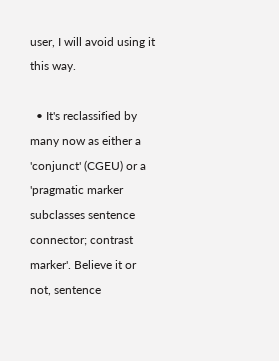user, I will avoid using it this way.

  • It's reclassified by many now as either a 'conjunct' (CGEU) or a 'pragmatic marker subclasses sentence connector; contrast marker'. Believe it or not, sentence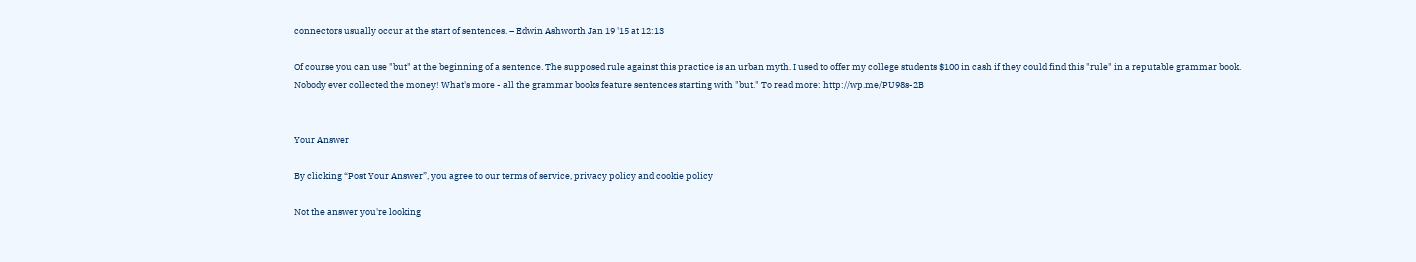connectors usually occur at the start of sentences. – Edwin Ashworth Jan 19 '15 at 12:13

Of course you can use "but" at the beginning of a sentence. The supposed rule against this practice is an urban myth. I used to offer my college students $100 in cash if they could find this "rule" in a reputable grammar book. Nobody ever collected the money! What's more - all the grammar books feature sentences starting with "but." To read more: http://wp.me/PU98s-2B


Your Answer

By clicking “Post Your Answer”, you agree to our terms of service, privacy policy and cookie policy

Not the answer you're looking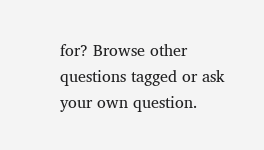for? Browse other questions tagged or ask your own question.